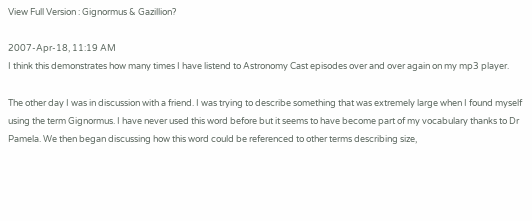View Full Version : Gignormus & Gazillion?

2007-Apr-18, 11:19 AM
I think this demonstrates how many times I have listend to Astronomy Cast episodes over and over again on my mp3 player.

The other day I was in discussion with a friend. I was trying to describe something that was extremely large when I found myself using the term Gignormus. I have never used this word before but it seems to have become part of my vocabulary thanks to Dr Pamela. We then began discussing how this word could be referenced to other terms describing size,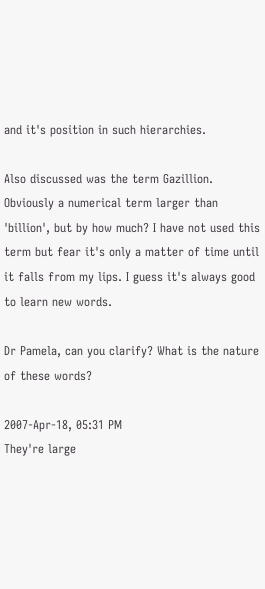and it's position in such hierarchies.

Also discussed was the term Gazillion. Obviously a numerical term larger than 'billion', but by how much? I have not used this term but fear it's only a matter of time until it falls from my lips. I guess it's always good to learn new words.

Dr Pamela, can you clarify? What is the nature of these words?

2007-Apr-18, 05:31 PM
They're large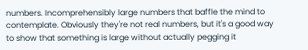numbers. Incomprehensibly large numbers that baffle the mind to contemplate. Obviously they're not real numbers, but it's a good way to show that something is large without actually pegging it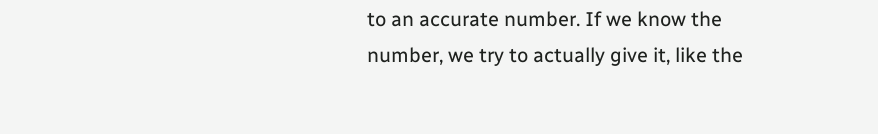to an accurate number. If we know the number, we try to actually give it, like the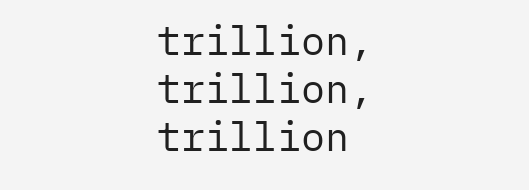trillion, trillion, trillion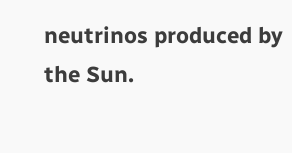neutrinos produced by the Sun.